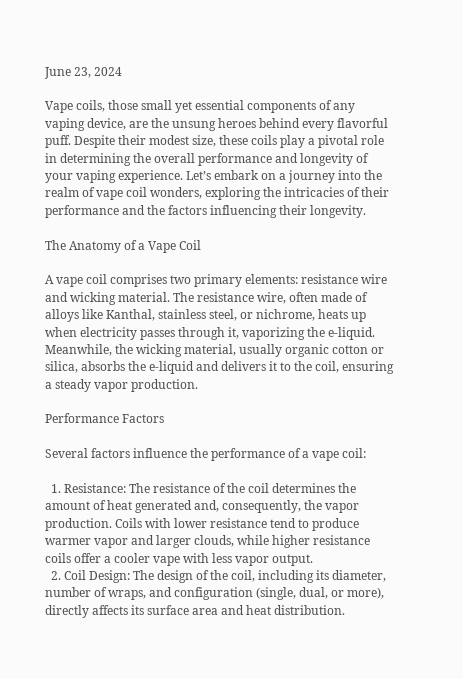June 23, 2024

Vape coils, those small yet essential components of any vaping device, are the unsung heroes behind every flavorful puff. Despite their modest size, these coils play a pivotal role in determining the overall performance and longevity of your vaping experience. Let’s embark on a journey into the realm of vape coil wonders, exploring the intricacies of their performance and the factors influencing their longevity.

The Anatomy of a Vape Coil

A vape coil comprises two primary elements: resistance wire and wicking material. The resistance wire, often made of alloys like Kanthal, stainless steel, or nichrome, heats up when electricity passes through it, vaporizing the e-liquid. Meanwhile, the wicking material, usually organic cotton or silica, absorbs the e-liquid and delivers it to the coil, ensuring a steady vapor production.

Performance Factors

Several factors influence the performance of a vape coil:

  1. Resistance: The resistance of the coil determines the amount of heat generated and, consequently, the vapor production. Coils with lower resistance tend to produce warmer vapor and larger clouds, while higher resistance coils offer a cooler vape with less vapor output.
  2. Coil Design: The design of the coil, including its diameter, number of wraps, and configuration (single, dual, or more), directly affects its surface area and heat distribution.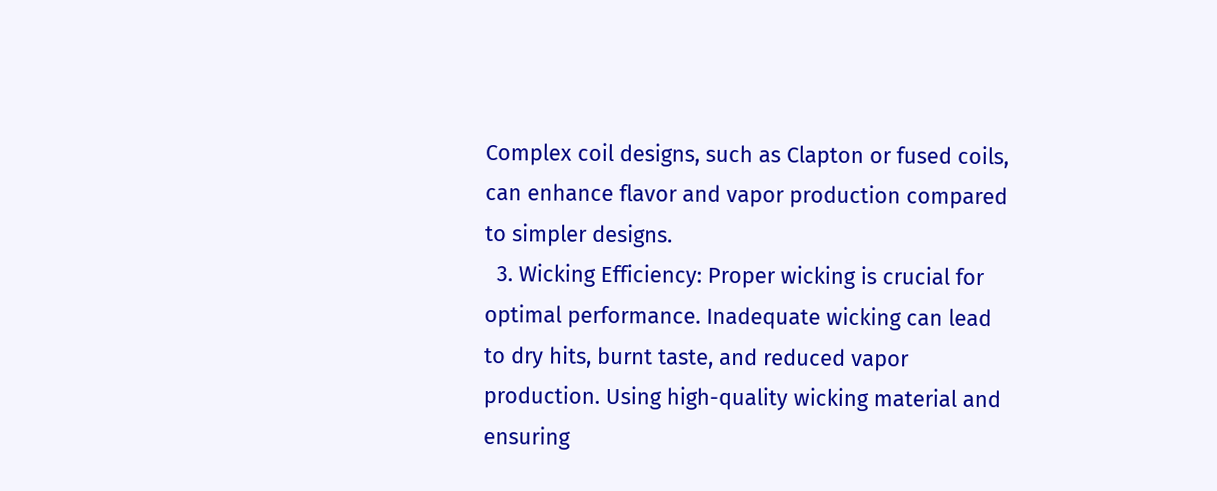Complex coil designs, such as Clapton or fused coils, can enhance flavor and vapor production compared to simpler designs.
  3. Wicking Efficiency: Proper wicking is crucial for optimal performance. Inadequate wicking can lead to dry hits, burnt taste, and reduced vapor production. Using high-quality wicking material and ensuring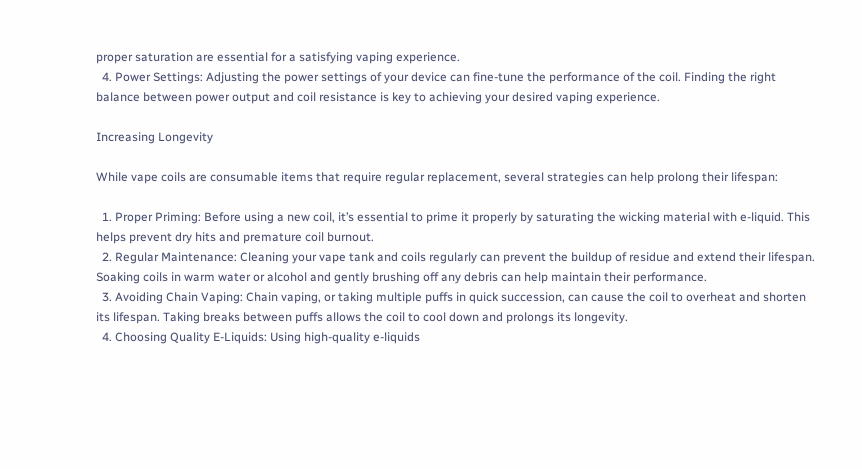proper saturation are essential for a satisfying vaping experience.
  4. Power Settings: Adjusting the power settings of your device can fine-tune the performance of the coil. Finding the right balance between power output and coil resistance is key to achieving your desired vaping experience.

Increasing Longevity

While vape coils are consumable items that require regular replacement, several strategies can help prolong their lifespan:

  1. Proper Priming: Before using a new coil, it’s essential to prime it properly by saturating the wicking material with e-liquid. This helps prevent dry hits and premature coil burnout.
  2. Regular Maintenance: Cleaning your vape tank and coils regularly can prevent the buildup of residue and extend their lifespan. Soaking coils in warm water or alcohol and gently brushing off any debris can help maintain their performance.
  3. Avoiding Chain Vaping: Chain vaping, or taking multiple puffs in quick succession, can cause the coil to overheat and shorten its lifespan. Taking breaks between puffs allows the coil to cool down and prolongs its longevity.
  4. Choosing Quality E-Liquids: Using high-quality e-liquids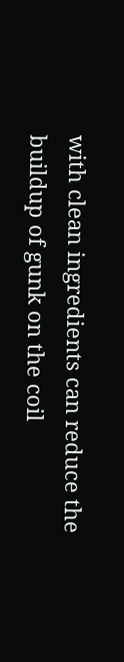with clean ingredients can reduce the buildup of gunk on the coil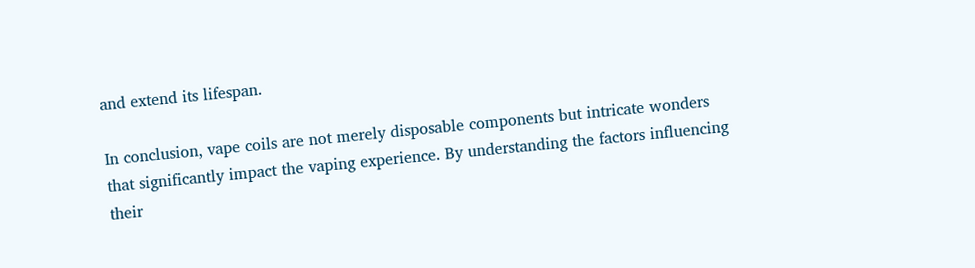and extend its lifespan.

In conclusion, vape coils are not merely disposable components but intricate wonders that significantly impact the vaping experience. By understanding the factors influencing their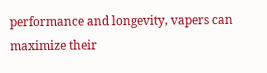performance and longevity, vapers can maximize their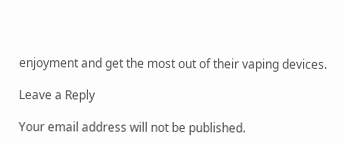enjoyment and get the most out of their vaping devices.

Leave a Reply

Your email address will not be published.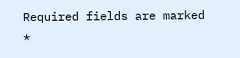Required fields are marked *